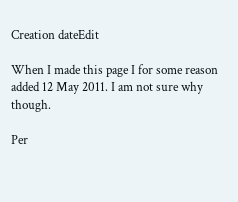Creation dateEdit

When I made this page I for some reason added 12 May 2011. I am not sure why though.

Per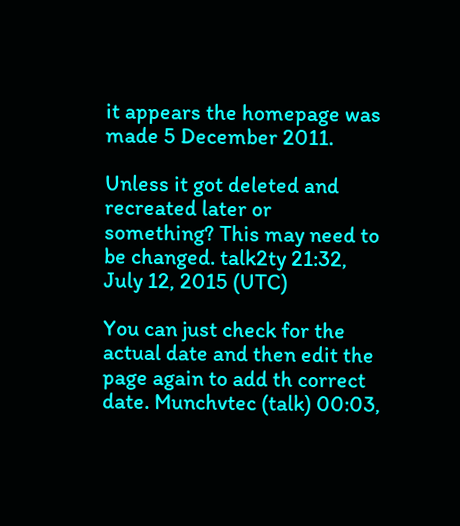it appears the homepage was made 5 December 2011.

Unless it got deleted and recreated later or something? This may need to be changed. talk2ty 21:32, July 12, 2015 (UTC)

You can just check for the actual date and then edit the page again to add th correct date. Munchvtec (talk) 00:03,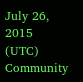July 26, 2015 (UTC)
Community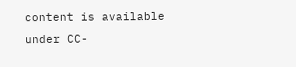content is available under CC-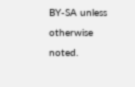BY-SA unless otherwise noted.